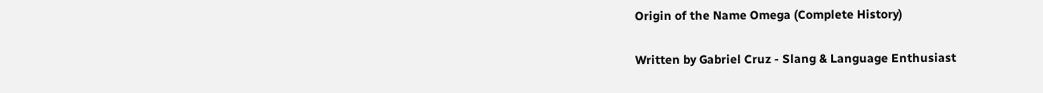Origin of the Name Omega (Complete History)

Written by Gabriel Cruz - Slang & Language Enthusiast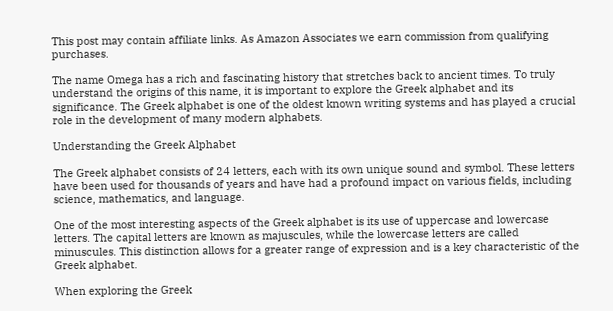This post may contain affiliate links. As Amazon Associates we earn commission from qualifying purchases.

The name Omega has a rich and fascinating history that stretches back to ancient times. To truly understand the origins of this name, it is important to explore the Greek alphabet and its significance. The Greek alphabet is one of the oldest known writing systems and has played a crucial role in the development of many modern alphabets.

Understanding the Greek Alphabet

The Greek alphabet consists of 24 letters, each with its own unique sound and symbol. These letters have been used for thousands of years and have had a profound impact on various fields, including science, mathematics, and language.

One of the most interesting aspects of the Greek alphabet is its use of uppercase and lowercase letters. The capital letters are known as majuscules, while the lowercase letters are called minuscules. This distinction allows for a greater range of expression and is a key characteristic of the Greek alphabet.

When exploring the Greek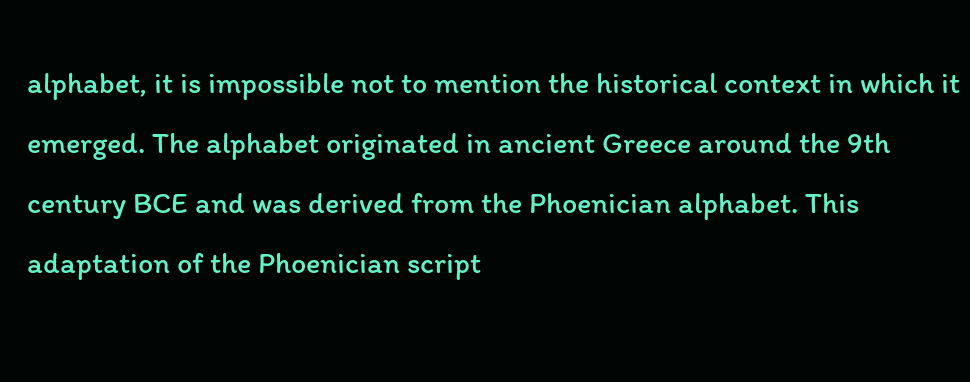alphabet, it is impossible not to mention the historical context in which it emerged. The alphabet originated in ancient Greece around the 9th century BCE and was derived from the Phoenician alphabet. This adaptation of the Phoenician script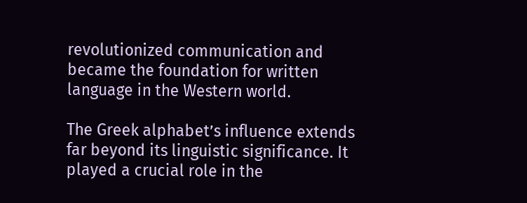revolutionized communication and became the foundation for written language in the Western world.

The Greek alphabet’s influence extends far beyond its linguistic significance. It played a crucial role in the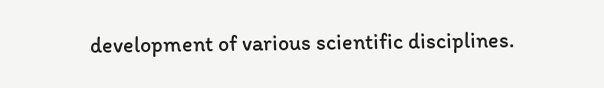development of various scientific disciplines.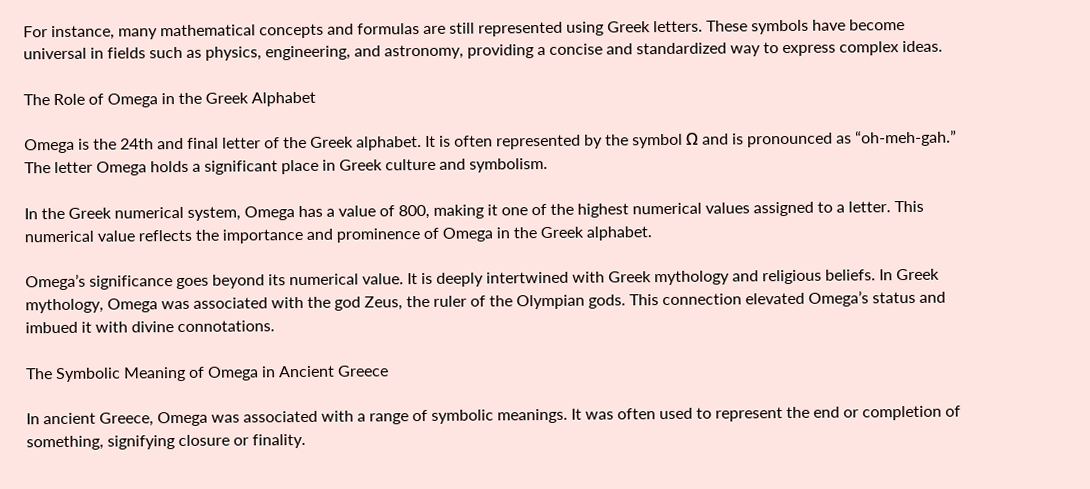For instance, many mathematical concepts and formulas are still represented using Greek letters. These symbols have become universal in fields such as physics, engineering, and astronomy, providing a concise and standardized way to express complex ideas.

The Role of Omega in the Greek Alphabet

Omega is the 24th and final letter of the Greek alphabet. It is often represented by the symbol Ω and is pronounced as “oh-meh-gah.” The letter Omega holds a significant place in Greek culture and symbolism.

In the Greek numerical system, Omega has a value of 800, making it one of the highest numerical values assigned to a letter. This numerical value reflects the importance and prominence of Omega in the Greek alphabet.

Omega’s significance goes beyond its numerical value. It is deeply intertwined with Greek mythology and religious beliefs. In Greek mythology, Omega was associated with the god Zeus, the ruler of the Olympian gods. This connection elevated Omega’s status and imbued it with divine connotations.

The Symbolic Meaning of Omega in Ancient Greece

In ancient Greece, Omega was associated with a range of symbolic meanings. It was often used to represent the end or completion of something, signifying closure or finality.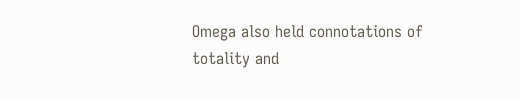Omega also held connotations of totality and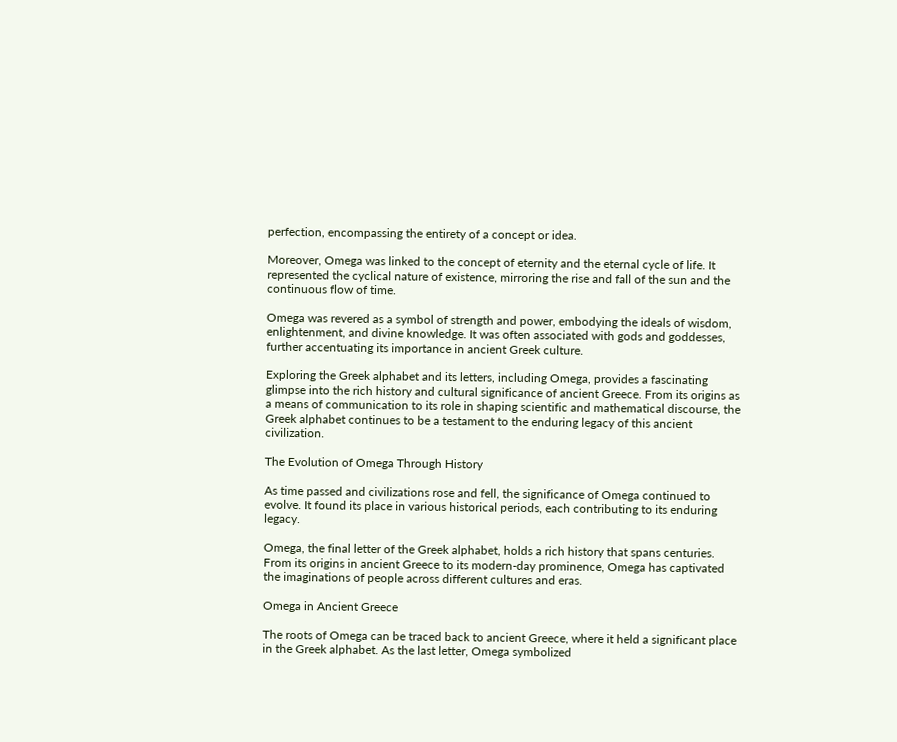perfection, encompassing the entirety of a concept or idea.

Moreover, Omega was linked to the concept of eternity and the eternal cycle of life. It represented the cyclical nature of existence, mirroring the rise and fall of the sun and the continuous flow of time.

Omega was revered as a symbol of strength and power, embodying the ideals of wisdom, enlightenment, and divine knowledge. It was often associated with gods and goddesses, further accentuating its importance in ancient Greek culture.

Exploring the Greek alphabet and its letters, including Omega, provides a fascinating glimpse into the rich history and cultural significance of ancient Greece. From its origins as a means of communication to its role in shaping scientific and mathematical discourse, the Greek alphabet continues to be a testament to the enduring legacy of this ancient civilization.

The Evolution of Omega Through History

As time passed and civilizations rose and fell, the significance of Omega continued to evolve. It found its place in various historical periods, each contributing to its enduring legacy.

Omega, the final letter of the Greek alphabet, holds a rich history that spans centuries. From its origins in ancient Greece to its modern-day prominence, Omega has captivated the imaginations of people across different cultures and eras.

Omega in Ancient Greece

The roots of Omega can be traced back to ancient Greece, where it held a significant place in the Greek alphabet. As the last letter, Omega symbolized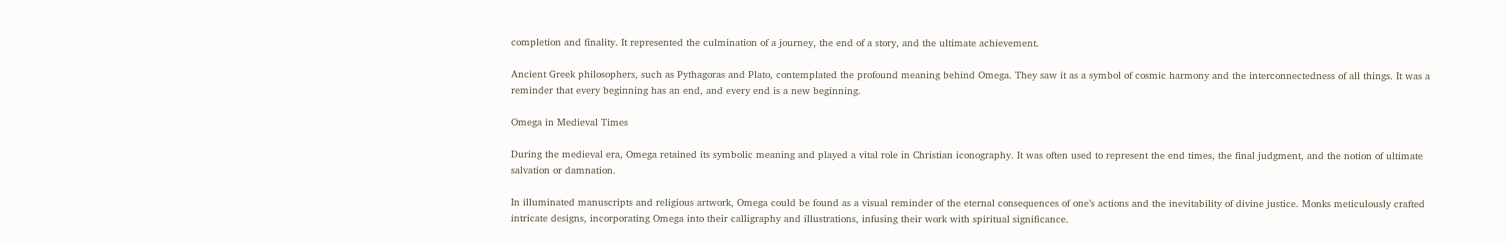completion and finality. It represented the culmination of a journey, the end of a story, and the ultimate achievement.

Ancient Greek philosophers, such as Pythagoras and Plato, contemplated the profound meaning behind Omega. They saw it as a symbol of cosmic harmony and the interconnectedness of all things. It was a reminder that every beginning has an end, and every end is a new beginning.

Omega in Medieval Times

During the medieval era, Omega retained its symbolic meaning and played a vital role in Christian iconography. It was often used to represent the end times, the final judgment, and the notion of ultimate salvation or damnation.

In illuminated manuscripts and religious artwork, Omega could be found as a visual reminder of the eternal consequences of one’s actions and the inevitability of divine justice. Monks meticulously crafted intricate designs, incorporating Omega into their calligraphy and illustrations, infusing their work with spiritual significance.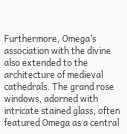Furthermore, Omega’s association with the divine also extended to the architecture of medieval cathedrals. The grand rose windows, adorned with intricate stained glass, often featured Omega as a central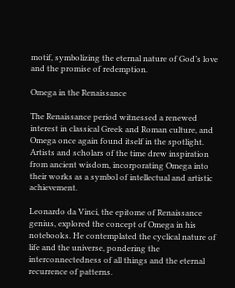motif, symbolizing the eternal nature of God’s love and the promise of redemption.

Omega in the Renaissance

The Renaissance period witnessed a renewed interest in classical Greek and Roman culture, and Omega once again found itself in the spotlight. Artists and scholars of the time drew inspiration from ancient wisdom, incorporating Omega into their works as a symbol of intellectual and artistic achievement.

Leonardo da Vinci, the epitome of Renaissance genius, explored the concept of Omega in his notebooks. He contemplated the cyclical nature of life and the universe, pondering the interconnectedness of all things and the eternal recurrence of patterns.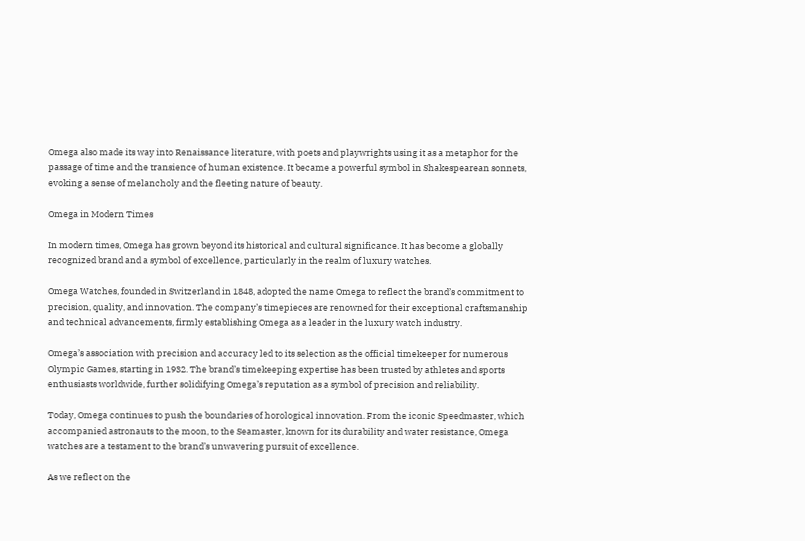Omega also made its way into Renaissance literature, with poets and playwrights using it as a metaphor for the passage of time and the transience of human existence. It became a powerful symbol in Shakespearean sonnets, evoking a sense of melancholy and the fleeting nature of beauty.

Omega in Modern Times

In modern times, Omega has grown beyond its historical and cultural significance. It has become a globally recognized brand and a symbol of excellence, particularly in the realm of luxury watches.

Omega Watches, founded in Switzerland in 1848, adopted the name Omega to reflect the brand’s commitment to precision, quality, and innovation. The company’s timepieces are renowned for their exceptional craftsmanship and technical advancements, firmly establishing Omega as a leader in the luxury watch industry.

Omega’s association with precision and accuracy led to its selection as the official timekeeper for numerous Olympic Games, starting in 1932. The brand’s timekeeping expertise has been trusted by athletes and sports enthusiasts worldwide, further solidifying Omega’s reputation as a symbol of precision and reliability.

Today, Omega continues to push the boundaries of horological innovation. From the iconic Speedmaster, which accompanied astronauts to the moon, to the Seamaster, known for its durability and water resistance, Omega watches are a testament to the brand’s unwavering pursuit of excellence.

As we reflect on the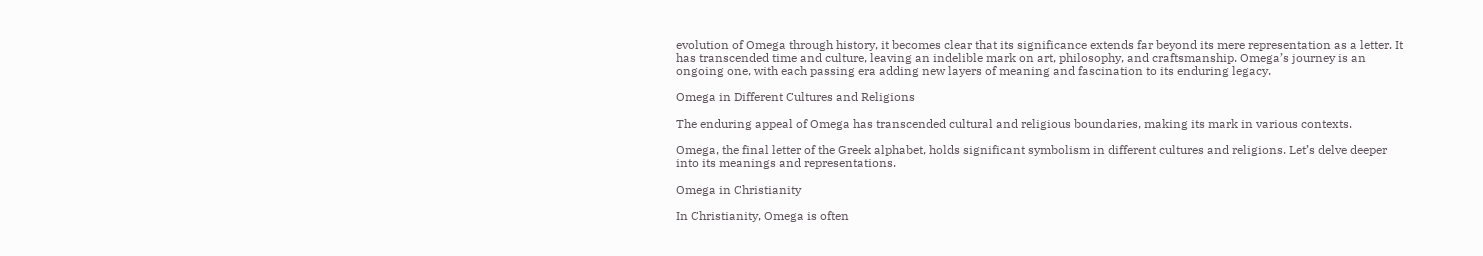evolution of Omega through history, it becomes clear that its significance extends far beyond its mere representation as a letter. It has transcended time and culture, leaving an indelible mark on art, philosophy, and craftsmanship. Omega’s journey is an ongoing one, with each passing era adding new layers of meaning and fascination to its enduring legacy.

Omega in Different Cultures and Religions

The enduring appeal of Omega has transcended cultural and religious boundaries, making its mark in various contexts.

Omega, the final letter of the Greek alphabet, holds significant symbolism in different cultures and religions. Let’s delve deeper into its meanings and representations.

Omega in Christianity

In Christianity, Omega is often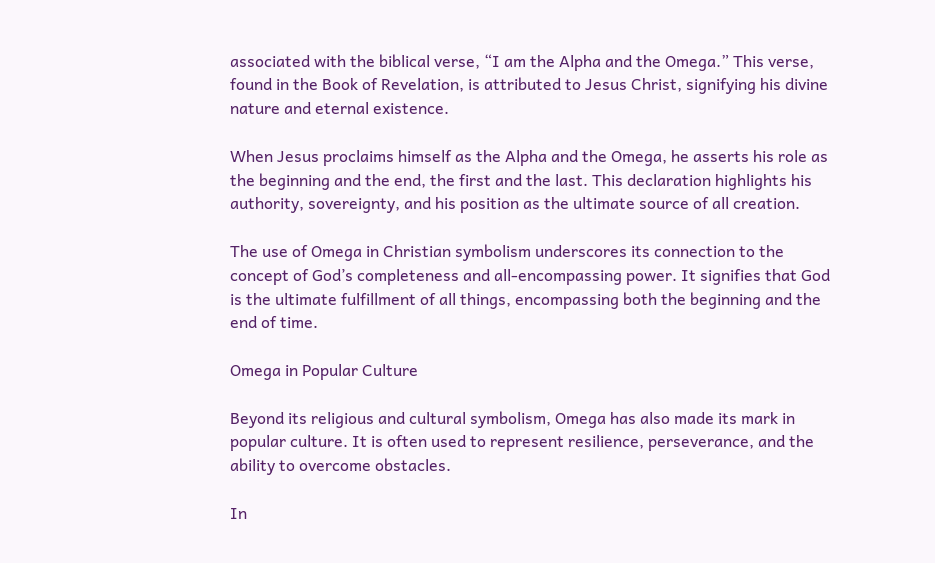associated with the biblical verse, “I am the Alpha and the Omega.” This verse, found in the Book of Revelation, is attributed to Jesus Christ, signifying his divine nature and eternal existence.

When Jesus proclaims himself as the Alpha and the Omega, he asserts his role as the beginning and the end, the first and the last. This declaration highlights his authority, sovereignty, and his position as the ultimate source of all creation.

The use of Omega in Christian symbolism underscores its connection to the concept of God’s completeness and all-encompassing power. It signifies that God is the ultimate fulfillment of all things, encompassing both the beginning and the end of time.

Omega in Popular Culture

Beyond its religious and cultural symbolism, Omega has also made its mark in popular culture. It is often used to represent resilience, perseverance, and the ability to overcome obstacles.

In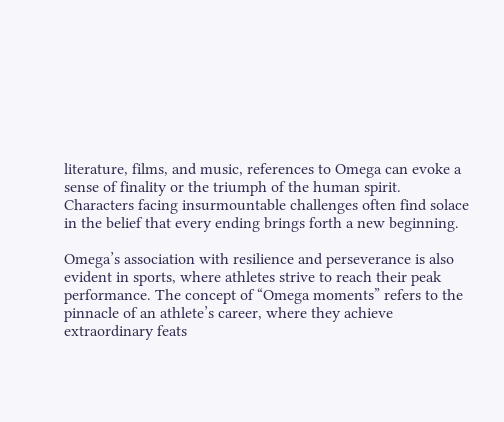literature, films, and music, references to Omega can evoke a sense of finality or the triumph of the human spirit. Characters facing insurmountable challenges often find solace in the belief that every ending brings forth a new beginning.

Omega’s association with resilience and perseverance is also evident in sports, where athletes strive to reach their peak performance. The concept of “Omega moments” refers to the pinnacle of an athlete’s career, where they achieve extraordinary feats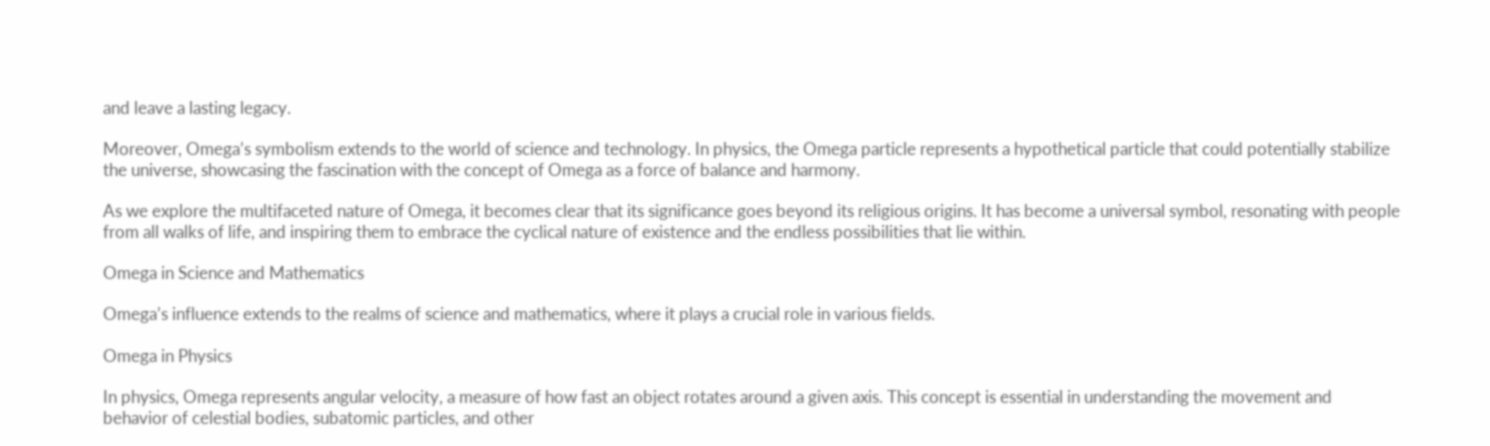and leave a lasting legacy.

Moreover, Omega’s symbolism extends to the world of science and technology. In physics, the Omega particle represents a hypothetical particle that could potentially stabilize the universe, showcasing the fascination with the concept of Omega as a force of balance and harmony.

As we explore the multifaceted nature of Omega, it becomes clear that its significance goes beyond its religious origins. It has become a universal symbol, resonating with people from all walks of life, and inspiring them to embrace the cyclical nature of existence and the endless possibilities that lie within.

Omega in Science and Mathematics

Omega’s influence extends to the realms of science and mathematics, where it plays a crucial role in various fields.

Omega in Physics

In physics, Omega represents angular velocity, a measure of how fast an object rotates around a given axis. This concept is essential in understanding the movement and behavior of celestial bodies, subatomic particles, and other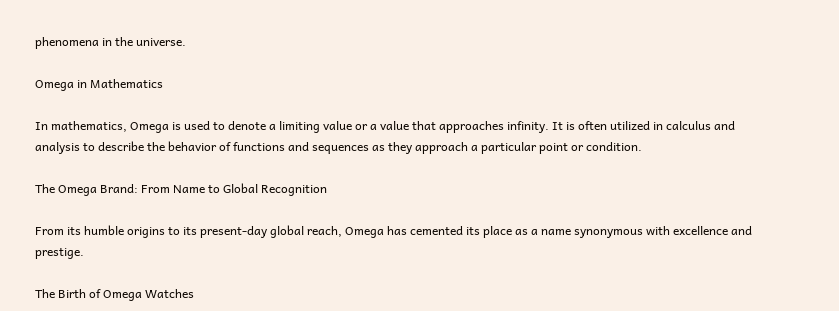phenomena in the universe.

Omega in Mathematics

In mathematics, Omega is used to denote a limiting value or a value that approaches infinity. It is often utilized in calculus and analysis to describe the behavior of functions and sequences as they approach a particular point or condition.

The Omega Brand: From Name to Global Recognition

From its humble origins to its present-day global reach, Omega has cemented its place as a name synonymous with excellence and prestige.

The Birth of Omega Watches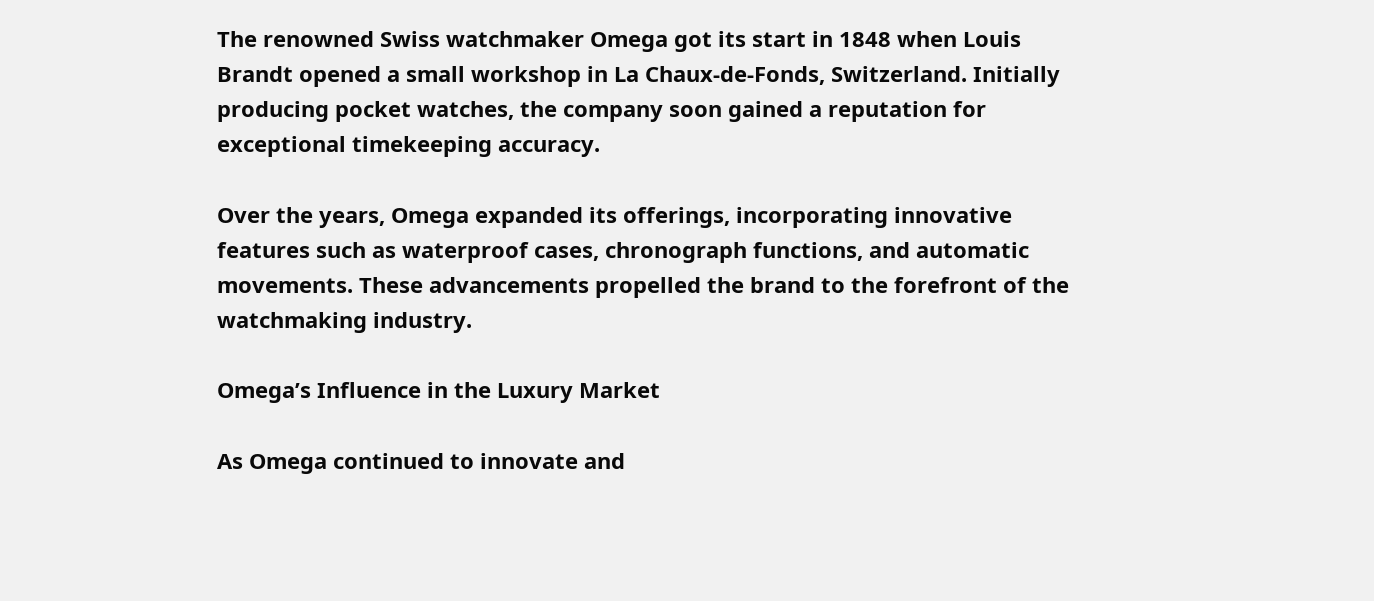The renowned Swiss watchmaker Omega got its start in 1848 when Louis Brandt opened a small workshop in La Chaux-de-Fonds, Switzerland. Initially producing pocket watches, the company soon gained a reputation for exceptional timekeeping accuracy.

Over the years, Omega expanded its offerings, incorporating innovative features such as waterproof cases, chronograph functions, and automatic movements. These advancements propelled the brand to the forefront of the watchmaking industry.

Omega’s Influence in the Luxury Market

As Omega continued to innovate and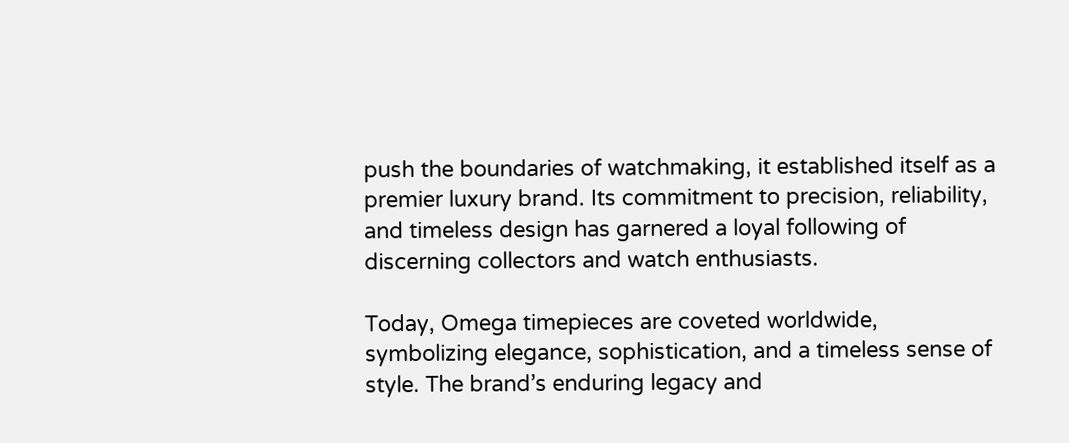push the boundaries of watchmaking, it established itself as a premier luxury brand. Its commitment to precision, reliability, and timeless design has garnered a loyal following of discerning collectors and watch enthusiasts.

Today, Omega timepieces are coveted worldwide, symbolizing elegance, sophistication, and a timeless sense of style. The brand’s enduring legacy and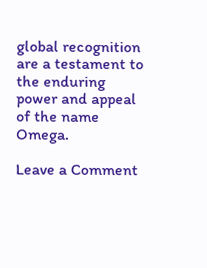global recognition are a testament to the enduring power and appeal of the name Omega.

Leave a Comment